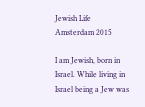Jewish Life Amsterdam 2015

I am Jewish, born in Israel. While living in Israel being a Jew was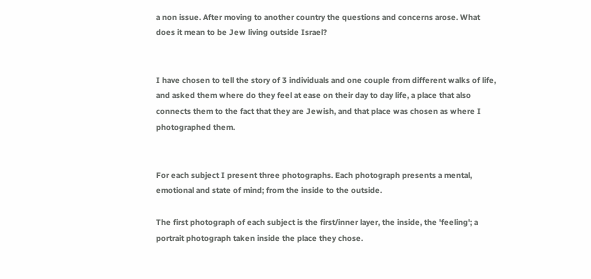a non issue. After moving to another country the questions and concerns arose. What does it mean to be Jew living outside Israel?


I have chosen to tell the story of 3 individuals and one couple from different walks of life, and asked them where do they feel at ease on their day to day life, a place that also connects them to the fact that they are Jewish, and that place was chosen as where I photographed them.


For each subject I present three photographs. Each photograph presents a mental, emotional and state of mind; from the inside to the outside.

The first photograph of each subject is the first/inner layer, the inside, the 'feeling'; a portrait photograph taken inside the place they chose.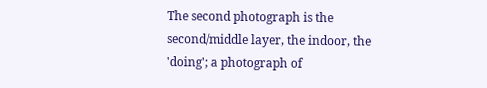The second photograph is the second/middle layer, the indoor, the 'doing'; a photograph of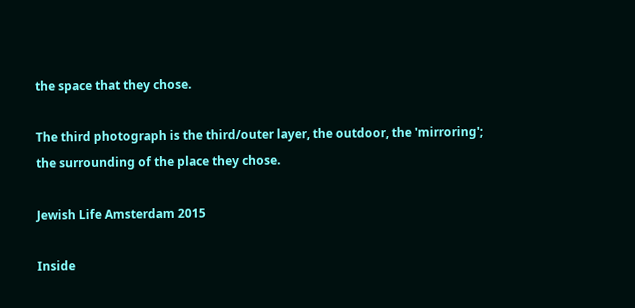the space that they chose.

The third photograph is the third/outer layer, the outdoor, the 'mirroring'; the surrounding of the place they chose.

Jewish Life Amsterdam 2015

Inside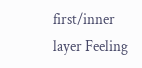first/inner layer Feeling